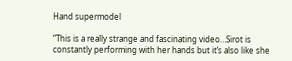Hand supermodel

“This is a really strange and fascinating video…Sirot is constantly performing with her hands but it’s also like she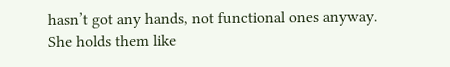hasn’t got any hands, not functional ones anyway. She holds them like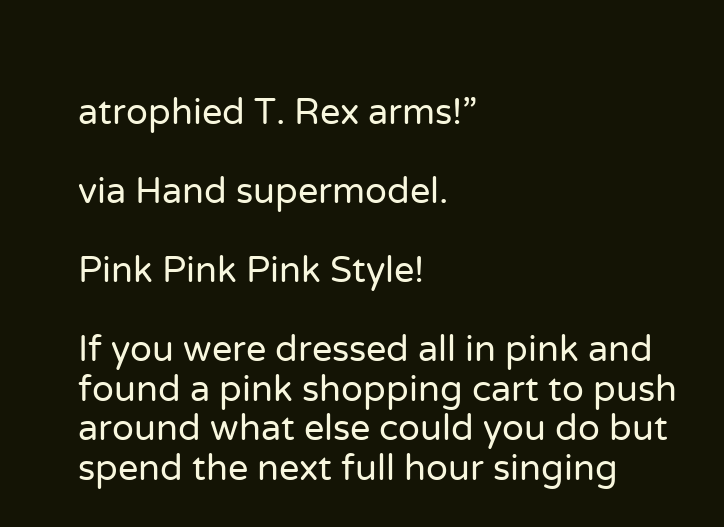atrophied T. Rex arms!”

via Hand supermodel.

Pink Pink Pink Style!

If you were dressed all in pink and found a pink shopping cart to push around what else could you do but spend the next full hour singing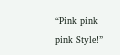“Pink pink pink Style!”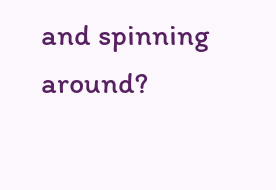and spinning around?